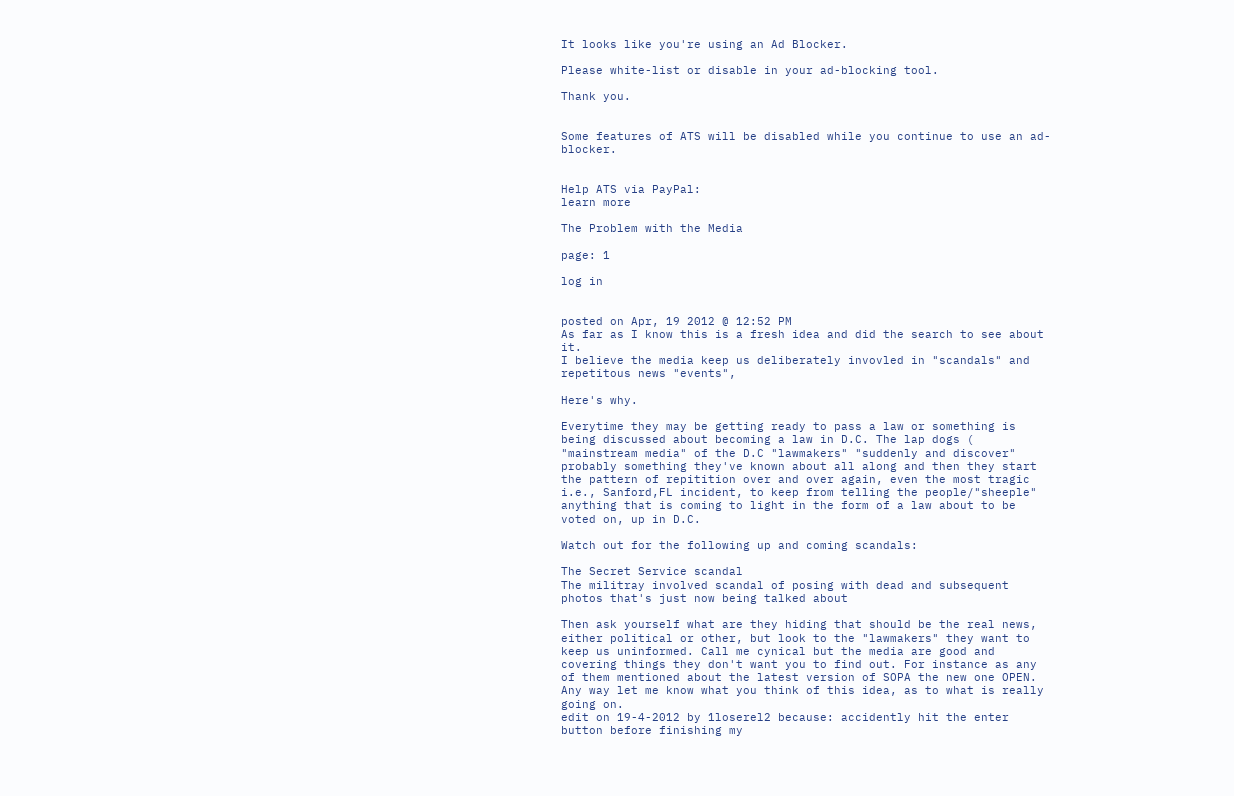It looks like you're using an Ad Blocker.

Please white-list or disable in your ad-blocking tool.

Thank you.


Some features of ATS will be disabled while you continue to use an ad-blocker.


Help ATS via PayPal:
learn more

The Problem with the Media

page: 1

log in


posted on Apr, 19 2012 @ 12:52 PM
As far as I know this is a fresh idea and did the search to see about it.
I believe the media keep us deliberately invovled in "scandals" and repetitous news "events",

Here's why.

Everytime they may be getting ready to pass a law or something is being discussed about becoming a law in D.C. The lap dogs ( "mainstream media" of the D.C "lawmakers" "suddenly and discover" probably something they've known about all along and then they start the pattern of repitition over and over again, even the most tragic i.e., Sanford,FL incident, to keep from telling the people/"sheeple" anything that is coming to light in the form of a law about to be voted on, up in D.C.

Watch out for the following up and coming scandals:

The Secret Service scandal
The militray involved scandal of posing with dead and subsequent photos that's just now being talked about

Then ask yourself what are they hiding that should be the real news, either political or other, but look to the "lawmakers" they want to keep us uninformed. Call me cynical but the media are good and covering things they don't want you to find out. For instance as any of them mentioned about the latest version of SOPA the new one OPEN. Any way let me know what you think of this idea, as to what is really going on.
edit on 19-4-2012 by 1loserel2 because: accidently hit the enter button before finishing my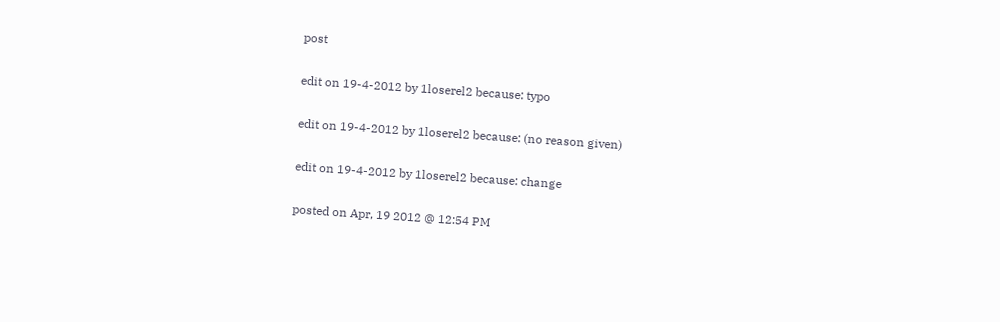post

edit on 19-4-2012 by 1loserel2 because: typo

edit on 19-4-2012 by 1loserel2 because: (no reason given)

edit on 19-4-2012 by 1loserel2 because: change

posted on Apr, 19 2012 @ 12:54 PM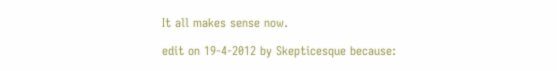It all makes sense now.

edit on 19-4-2012 by Skepticesque because: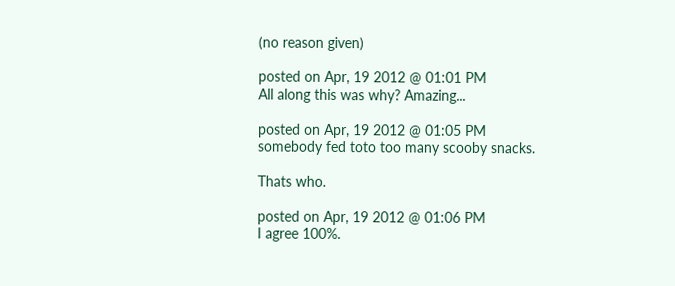(no reason given)

posted on Apr, 19 2012 @ 01:01 PM
All along this was why? Amazing...

posted on Apr, 19 2012 @ 01:05 PM
somebody fed toto too many scooby snacks.

Thats who.

posted on Apr, 19 2012 @ 01:06 PM
I agree 100%.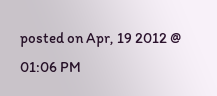posted on Apr, 19 2012 @ 01:06 PM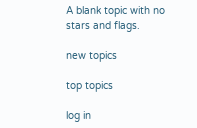A blank topic with no stars and flags.

new topics

top topics

log in